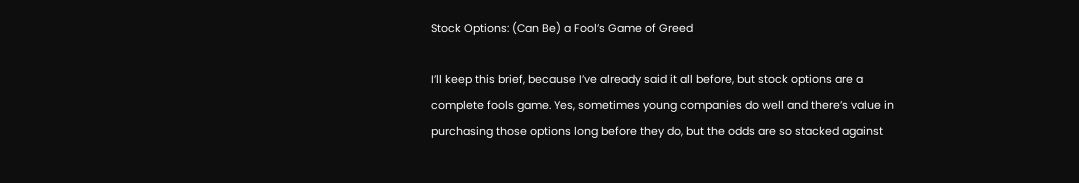Stock Options: (Can Be) a Fool’s Game of Greed

I’ll keep this brief, because I’ve already said it all before, but stock options are a complete fools game. Yes, sometimes young companies do well and there’s value in purchasing those options long before they do, but the odds are so stacked against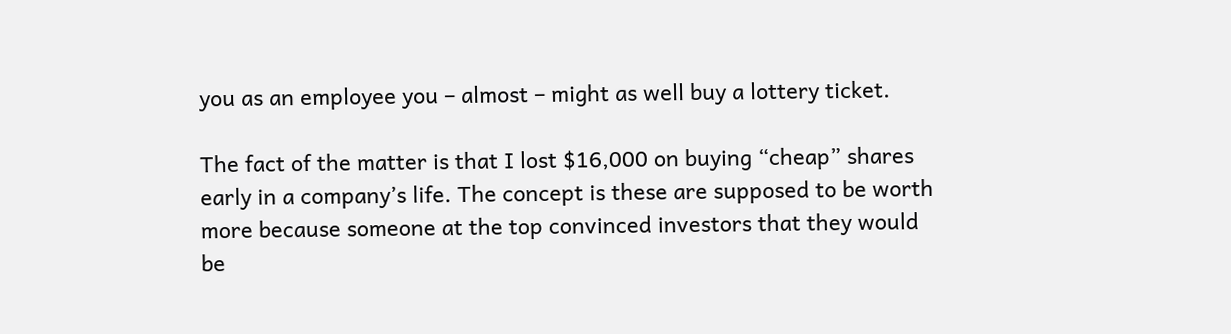you as an employee you – almost – might as well buy a lottery ticket.

The fact of the matter is that I lost $16,000 on buying “cheap” shares early in a company’s life. The concept is these are supposed to be worth more because someone at the top convinced investors that they would be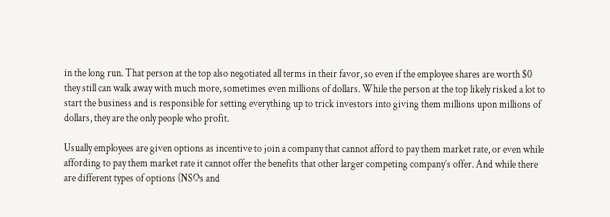in the long run. That person at the top also negotiated all terms in their favor, so even if the employee shares are worth $0 they still can walk away with much more, sometimes even millions of dollars. While the person at the top likely risked a lot to start the business and is responsible for setting everything up to trick investors into giving them millions upon millions of dollars, they are the only people who profit.

Usually employees are given options as incentive to join a company that cannot afford to pay them market rate, or even while affording to pay them market rate it cannot offer the benefits that other larger competing company’s offer. And while there are different types of options (NSOs and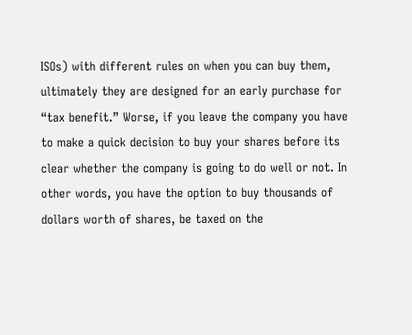ISOs) with different rules on when you can buy them, ultimately they are designed for an early purchase for “tax benefit.” Worse, if you leave the company you have to make a quick decision to buy your shares before its clear whether the company is going to do well or not. In other words, you have the option to buy thousands of dollars worth of shares, be taxed on the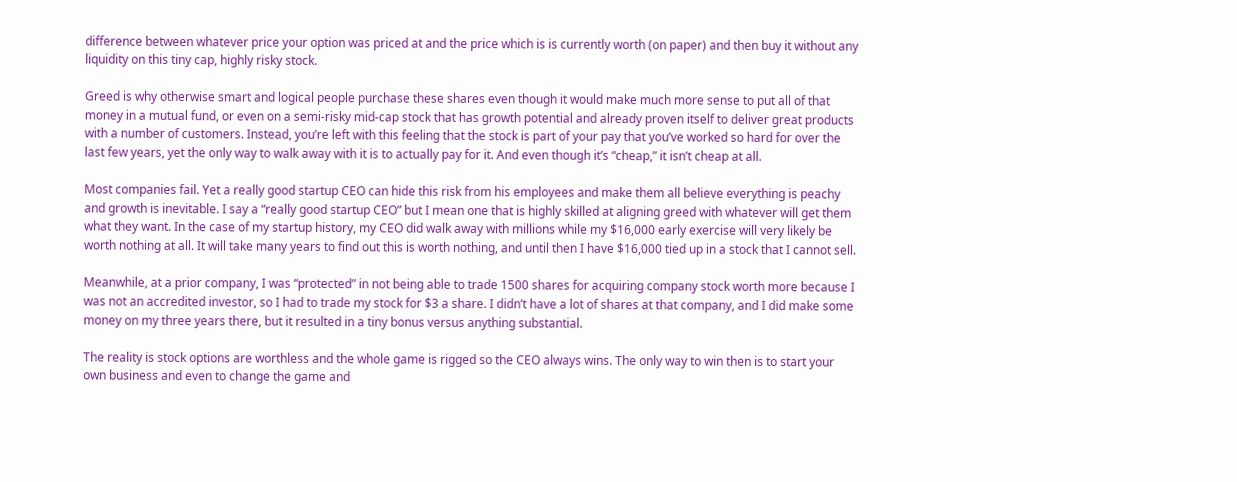difference between whatever price your option was priced at and the price which is is currently worth (on paper) and then buy it without any liquidity on this tiny cap, highly risky stock.

Greed is why otherwise smart and logical people purchase these shares even though it would make much more sense to put all of that money in a mutual fund, or even on a semi-risky mid-cap stock that has growth potential and already proven itself to deliver great products with a number of customers. Instead, you’re left with this feeling that the stock is part of your pay that you’ve worked so hard for over the last few years, yet the only way to walk away with it is to actually pay for it. And even though it’s “cheap,” it isn’t cheap at all.

Most companies fail. Yet a really good startup CEO can hide this risk from his employees and make them all believe everything is peachy and growth is inevitable. I say a “really good startup CEO” but I mean one that is highly skilled at aligning greed with whatever will get them what they want. In the case of my startup history, my CEO did walk away with millions while my $16,000 early exercise will very likely be worth nothing at all. It will take many years to find out this is worth nothing, and until then I have $16,000 tied up in a stock that I cannot sell.

Meanwhile, at a prior company, I was “protected” in not being able to trade 1500 shares for acquiring company stock worth more because I was not an accredited investor, so I had to trade my stock for $3 a share. I didn’t have a lot of shares at that company, and I did make some money on my three years there, but it resulted in a tiny bonus versus anything substantial.

The reality is stock options are worthless and the whole game is rigged so the CEO always wins. The only way to win then is to start your own business and even to change the game and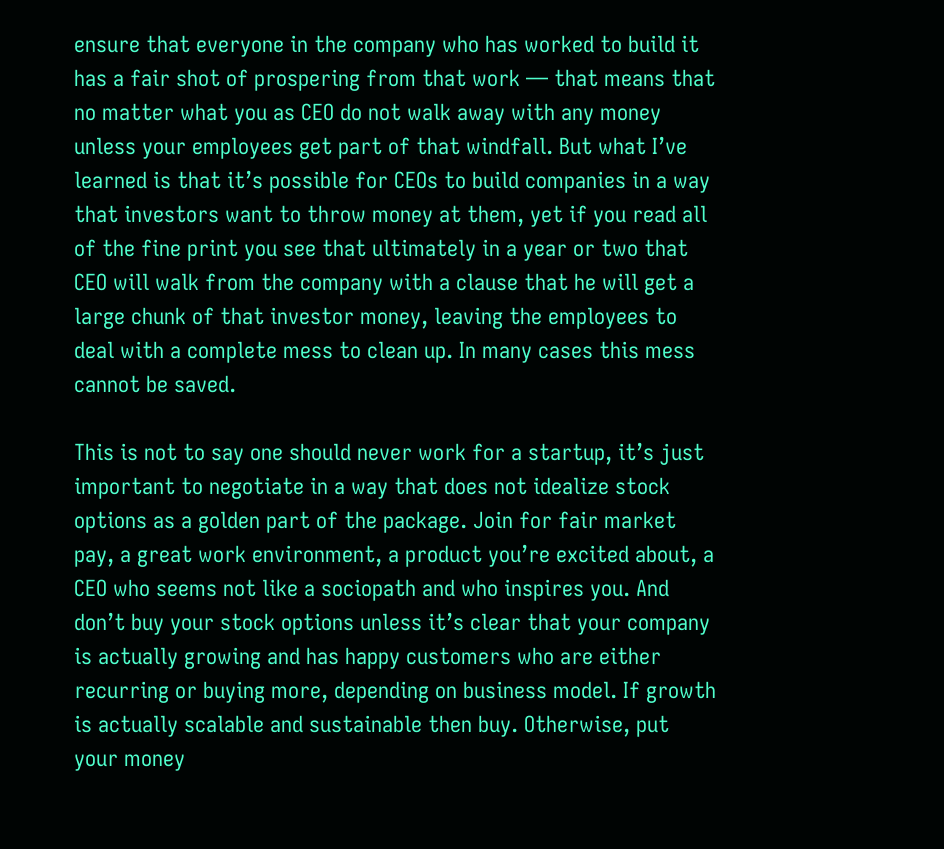ensure that everyone in the company who has worked to build it has a fair shot of prospering from that work — that means that no matter what you as CEO do not walk away with any money unless your employees get part of that windfall. But what I’ve learned is that it’s possible for CEOs to build companies in a way that investors want to throw money at them, yet if you read all of the fine print you see that ultimately in a year or two that CEO will walk from the company with a clause that he will get a large chunk of that investor money, leaving the employees to deal with a complete mess to clean up. In many cases this mess cannot be saved.

This is not to say one should never work for a startup, it’s just important to negotiate in a way that does not idealize stock options as a golden part of the package. Join for fair market pay, a great work environment, a product you’re excited about, a CEO who seems not like a sociopath and who inspires you. And don’t buy your stock options unless it’s clear that your company is actually growing and has happy customers who are either recurring or buying more, depending on business model. If growth is actually scalable and sustainable then buy. Otherwise, put your money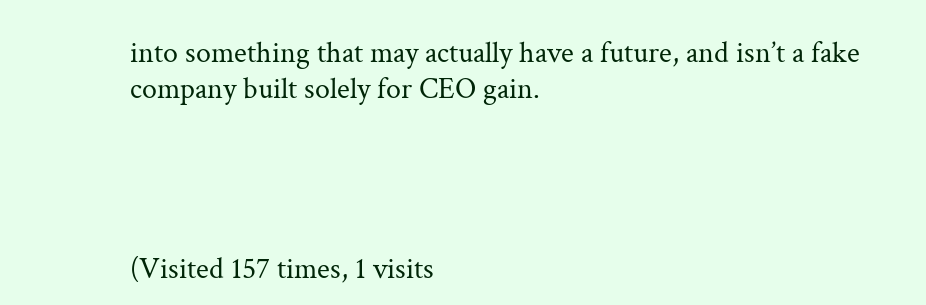into something that may actually have a future, and isn’t a fake company built solely for CEO gain.




(Visited 157 times, 1 visits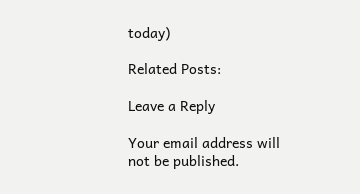today)

Related Posts:

Leave a Reply

Your email address will not be published.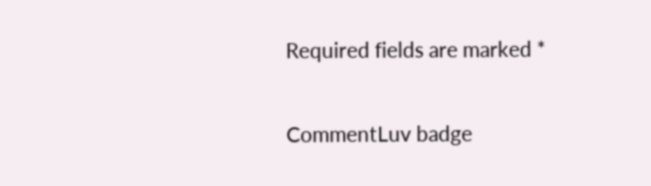Required fields are marked *

CommentLuv badge